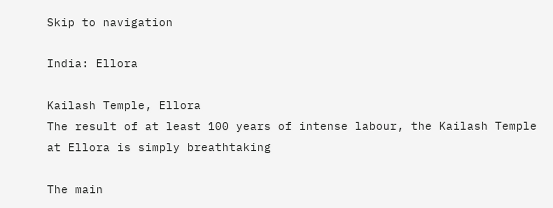Skip to navigation

India: Ellora

Kailash Temple, Ellora
The result of at least 100 years of intense labour, the Kailash Temple at Ellora is simply breathtaking

The main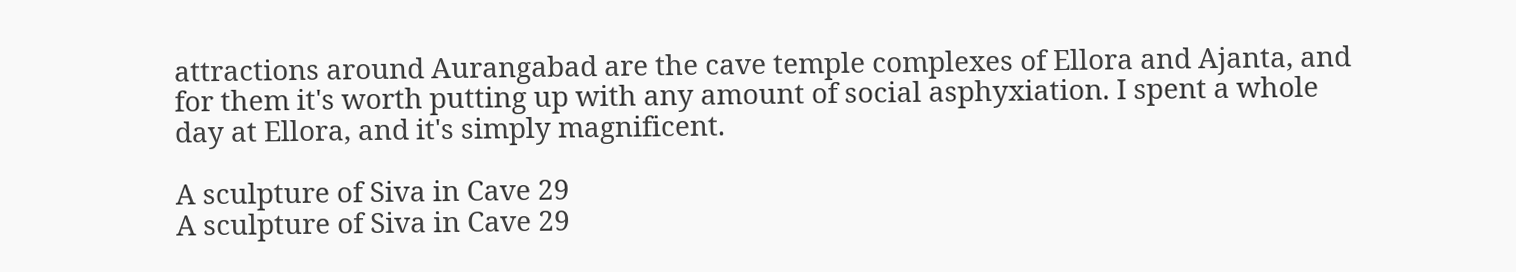attractions around Aurangabad are the cave temple complexes of Ellora and Ajanta, and for them it's worth putting up with any amount of social asphyxiation. I spent a whole day at Ellora, and it's simply magnificent.

A sculpture of Siva in Cave 29
A sculpture of Siva in Cave 29